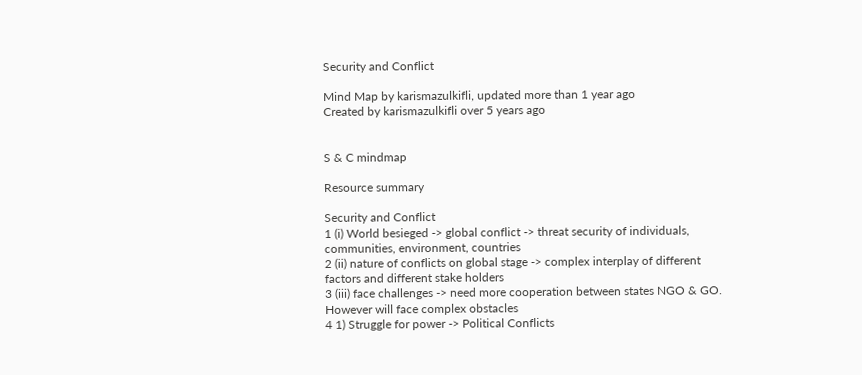Security and Conflict

Mind Map by karismazulkifli, updated more than 1 year ago
Created by karismazulkifli over 5 years ago


S & C mindmap

Resource summary

Security and Conflict
1 (i) World besieged -> global conflict -> threat security of individuals, communities, environment, countries
2 (ii) nature of conflicts on global stage -> complex interplay of different factors and different stake holders
3 (iii) face challenges -> need more cooperation between states NGO & GO. However will face complex obstacles
4 1) Struggle for power -> Political Conflicts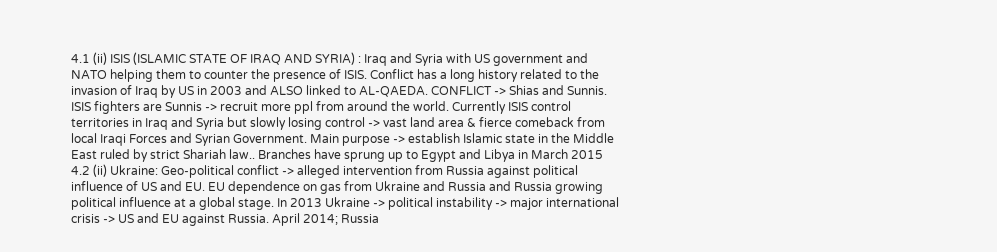4.1 (ii) ISIS (ISLAMIC STATE OF IRAQ AND SYRIA) : Iraq and Syria with US government and NATO helping them to counter the presence of ISIS. Conflict has a long history related to the invasion of Iraq by US in 2003 and ALSO linked to AL-QAEDA. CONFLICT -> Shias and Sunnis. ISIS fighters are Sunnis -> recruit more ppl from around the world. Currently ISIS control territories in Iraq and Syria but slowly losing control -> vast land area & fierce comeback from local Iraqi Forces and Syrian Government. Main purpose -> establish Islamic state in the Middle East ruled by strict Shariah law.. Branches have sprung up to Egypt and Libya in March 2015
4.2 (ii) Ukraine: Geo-political conflict -> alleged intervention from Russia against political influence of US and EU. EU dependence on gas from Ukraine and Russia and Russia growing political influence at a global stage. In 2013 Ukraine -> political instability -> major international crisis -> US and EU against Russia. April 2014; Russia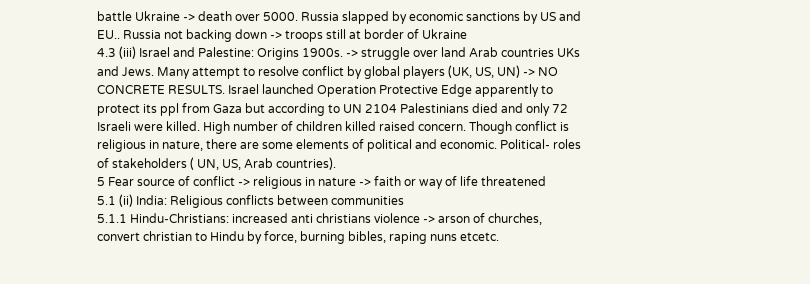battle Ukraine -> death over 5000. Russia slapped by economic sanctions by US and EU.. Russia not backing down -> troops still at border of Ukraine
4.3 (iii) Israel and Palestine: Origins 1900s. -> struggle over land Arab countries UKs and Jews. Many attempt to resolve conflict by global players (UK, US, UN) -> NO CONCRETE RESULTS. Israel launched Operation Protective Edge apparently to protect its ppl from Gaza but according to UN 2104 Palestinians died and only 72 Israeli were killed. High number of children killed raised concern. Though conflict is religious in nature, there are some elements of political and economic. Political- roles of stakeholders ( UN, US, Arab countries).
5 Fear source of conflict -> religious in nature -> faith or way of life threatened
5.1 (ii) India: Religious conflicts between communities
5.1.1 Hindu-Christians: increased anti christians violence -> arson of churches, convert christian to Hindu by force, burning bibles, raping nuns etcetc.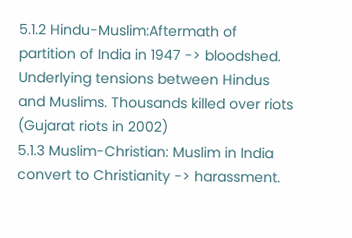5.1.2 Hindu-Muslim:Aftermath of partition of India in 1947 -> bloodshed. Underlying tensions between Hindus and Muslims. Thousands killed over riots (Gujarat riots in 2002)
5.1.3 Muslim-Christian: Muslim in India convert to Christianity -> harassment.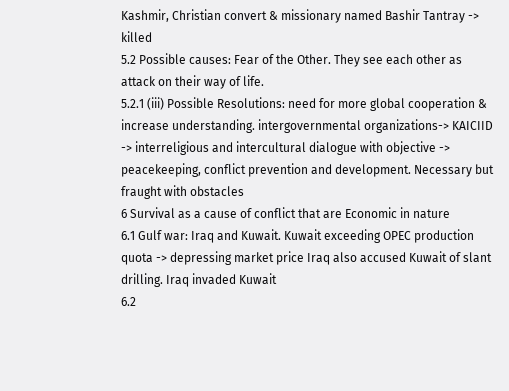Kashmir, Christian convert & missionary named Bashir Tantray -> killed
5.2 Possible causes: Fear of the Other. They see each other as attack on their way of life.
5.2.1 (iii) Possible Resolutions: need for more global cooperation & increase understanding. intergovernmental organizations-> KAICIID -> interreligious and intercultural dialogue with objective -> peacekeeping, conflict prevention and development. Necessary but fraught with obstacles
6 Survival as a cause of conflict that are Economic in nature
6.1 Gulf war: Iraq and Kuwait. Kuwait exceeding OPEC production quota -> depressing market price Iraq also accused Kuwait of slant drilling. Iraq invaded Kuwait
6.2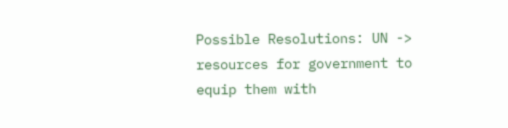Possible Resolutions: UN -> resources for government to equip them with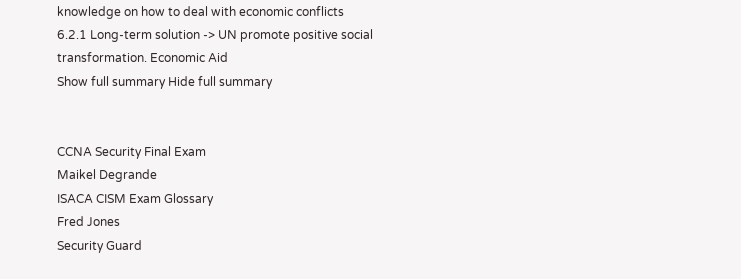knowledge on how to deal with economic conflicts
6.2.1 Long-term solution -> UN promote positive social transformation. Economic Aid
Show full summary Hide full summary


CCNA Security Final Exam
Maikel Degrande
ISACA CISM Exam Glossary
Fred Jones
Security Guard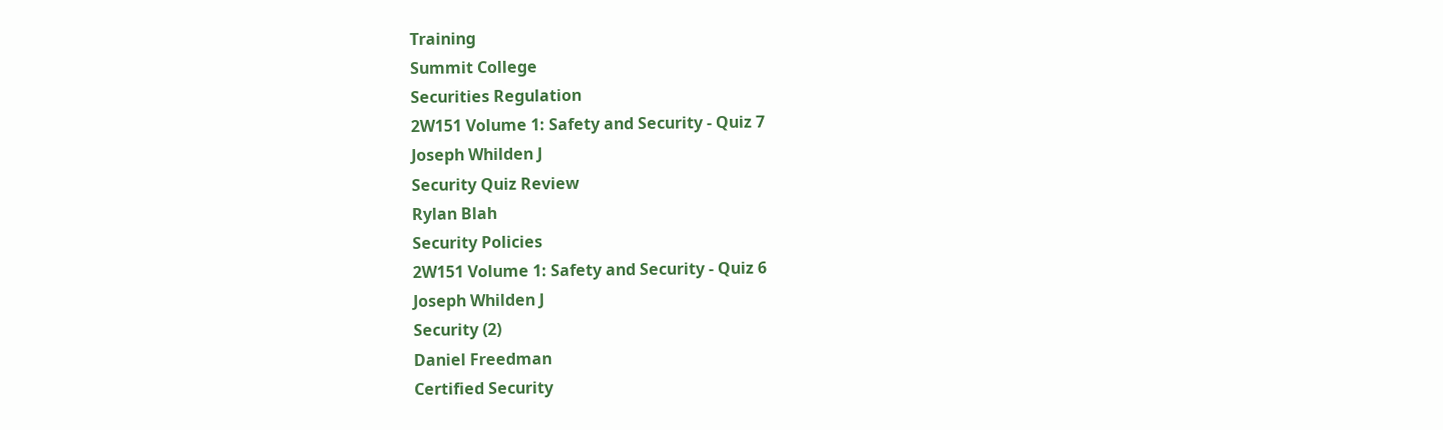Training
Summit College
Securities Regulation
2W151 Volume 1: Safety and Security - Quiz 7
Joseph Whilden J
Security Quiz Review
Rylan Blah
Security Policies
2W151 Volume 1: Safety and Security - Quiz 6
Joseph Whilden J
Security (2)
Daniel Freedman
Certified Security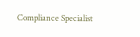Compliance Specialist